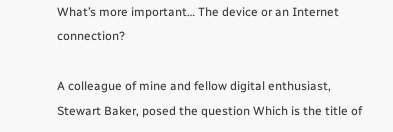What’s more important… The device or an Internet connection?

A colleague of mine and fellow digital enthusiast, Stewart Baker, posed the question Which is the title of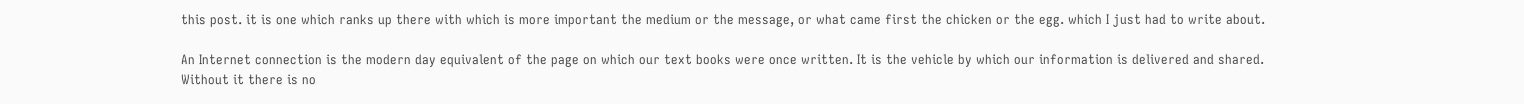this post. it is one which ranks up there with which is more important the medium or the message, or what came first the chicken or the egg. which I just had to write about.

An Internet connection is the modern day equivalent of the page on which our text books were once written. It is the vehicle by which our information is delivered and shared. Without it there is no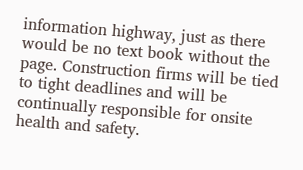information highway, just as there would be no text book without the page. Construction firms will be tied to tight deadlines and will be continually responsible for onsite health and safety.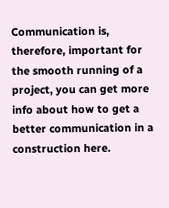Communication is, therefore, important for the smooth running of a project, you can get more info about how to get a better communication in a construction here.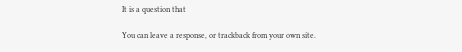It is a question that

You can leave a response, or trackback from your own site.